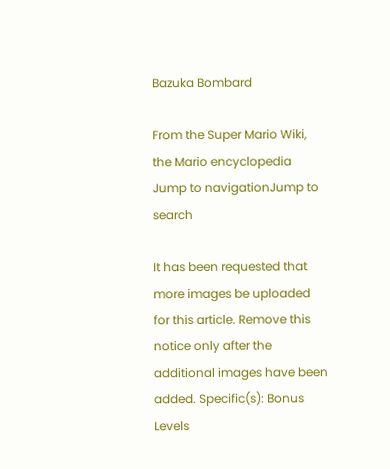Bazuka Bombard

From the Super Mario Wiki, the Mario encyclopedia
Jump to navigationJump to search

It has been requested that more images be uploaded for this article. Remove this notice only after the additional images have been added. Specific(s): Bonus Levels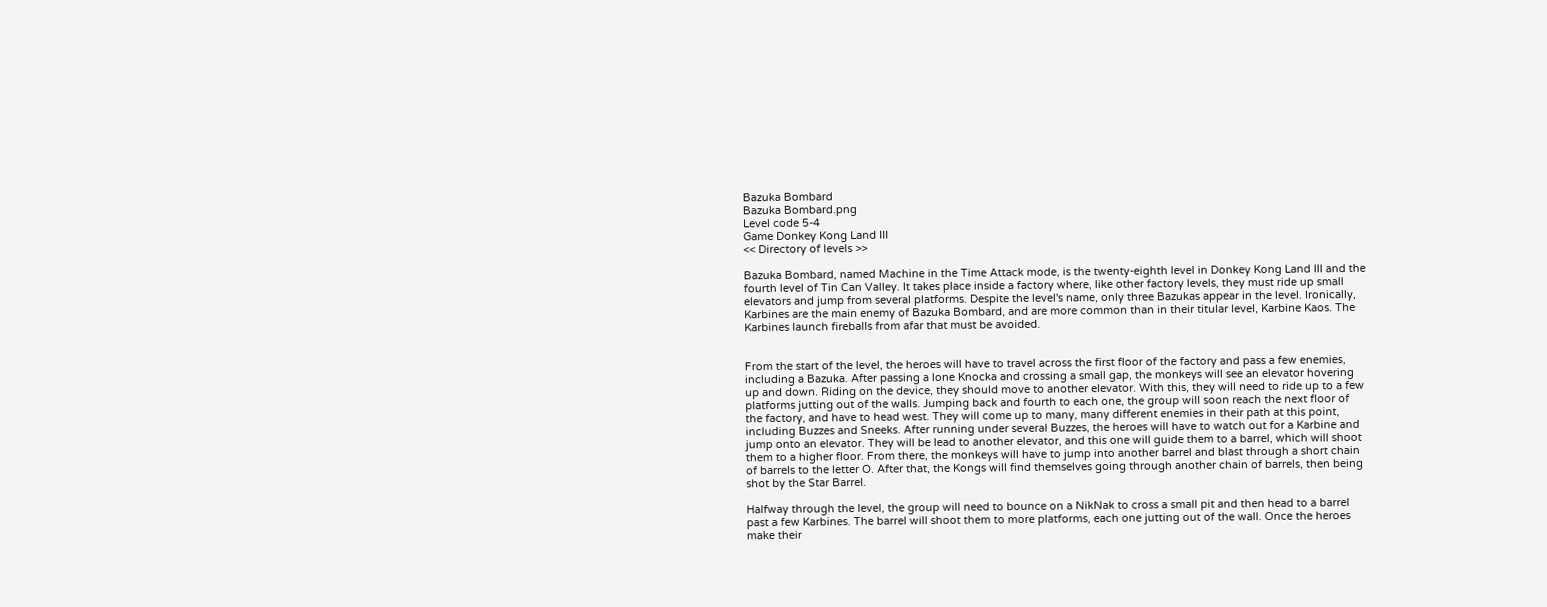Bazuka Bombard
Bazuka Bombard.png
Level code 5-4
Game Donkey Kong Land III
<< Directory of levels >>

Bazuka Bombard, named Machine in the Time Attack mode, is the twenty-eighth level in Donkey Kong Land III and the fourth level of Tin Can Valley. It takes place inside a factory where, like other factory levels, they must ride up small elevators and jump from several platforms. Despite the level's name, only three Bazukas appear in the level. Ironically, Karbines are the main enemy of Bazuka Bombard, and are more common than in their titular level, Karbine Kaos. The Karbines launch fireballs from afar that must be avoided.


From the start of the level, the heroes will have to travel across the first floor of the factory and pass a few enemies, including a Bazuka. After passing a lone Knocka and crossing a small gap, the monkeys will see an elevator hovering up and down. Riding on the device, they should move to another elevator. With this, they will need to ride up to a few platforms jutting out of the walls. Jumping back and fourth to each one, the group will soon reach the next floor of the factory, and have to head west. They will come up to many, many different enemies in their path at this point, including Buzzes and Sneeks. After running under several Buzzes, the heroes will have to watch out for a Karbine and jump onto an elevator. They will be lead to another elevator, and this one will guide them to a barrel, which will shoot them to a higher floor. From there, the monkeys will have to jump into another barrel and blast through a short chain of barrels to the letter O. After that, the Kongs will find themselves going through another chain of barrels, then being shot by the Star Barrel.

Halfway through the level, the group will need to bounce on a NikNak to cross a small pit and then head to a barrel past a few Karbines. The barrel will shoot them to more platforms, each one jutting out of the wall. Once the heroes make their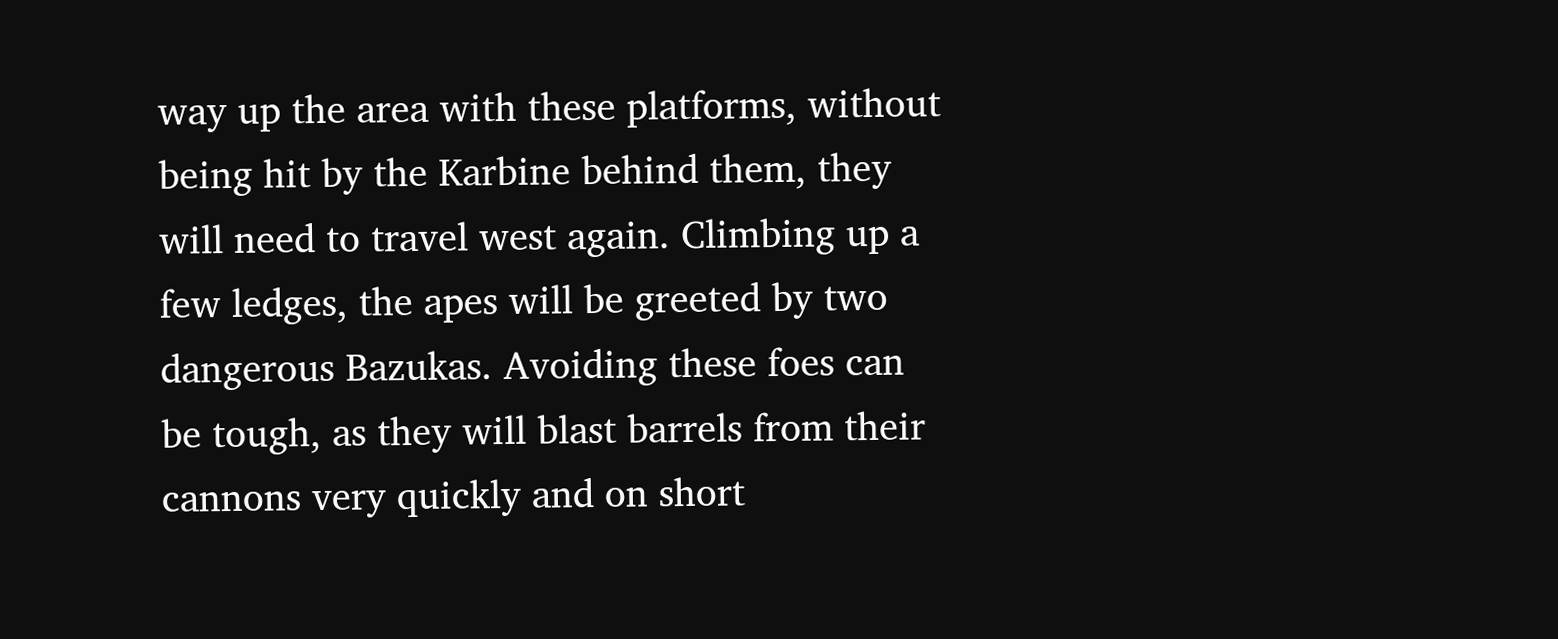way up the area with these platforms, without being hit by the Karbine behind them, they will need to travel west again. Climbing up a few ledges, the apes will be greeted by two dangerous Bazukas. Avoiding these foes can be tough, as they will blast barrels from their cannons very quickly and on short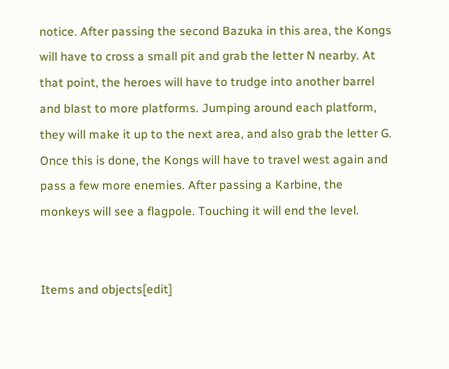notice. After passing the second Bazuka in this area, the Kongs will have to cross a small pit and grab the letter N nearby. At that point, the heroes will have to trudge into another barrel and blast to more platforms. Jumping around each platform, they will make it up to the next area, and also grab the letter G. Once this is done, the Kongs will have to travel west again and pass a few more enemies. After passing a Karbine, the monkeys will see a flagpole. Touching it will end the level.


Items and objects[edit]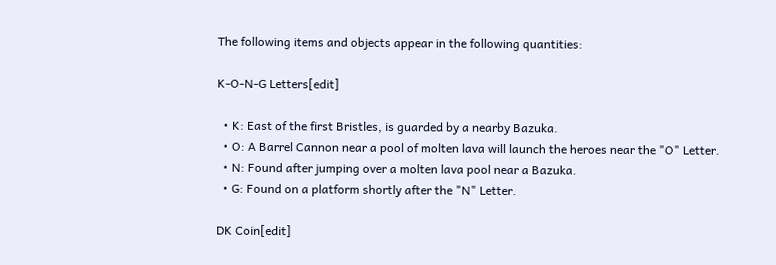The following items and objects appear in the following quantities:

K-O-N-G Letters[edit]

  • K: East of the first Bristles, is guarded by a nearby Bazuka.
  • O: A Barrel Cannon near a pool of molten lava will launch the heroes near the "O" Letter.
  • N: Found after jumping over a molten lava pool near a Bazuka.
  • G: Found on a platform shortly after the "N" Letter.

DK Coin[edit]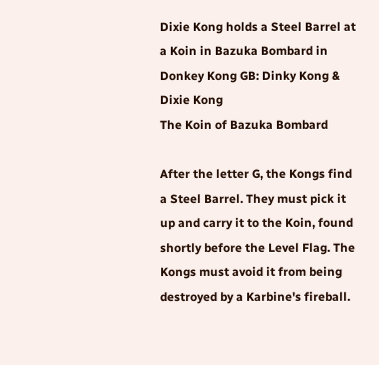Dixie Kong holds a Steel Barrel at a Koin in Bazuka Bombard in Donkey Kong GB: Dinky Kong & Dixie Kong
The Koin of Bazuka Bombard

After the letter G, the Kongs find a Steel Barrel. They must pick it up and carry it to the Koin, found shortly before the Level Flag. The Kongs must avoid it from being destroyed by a Karbine's fireball.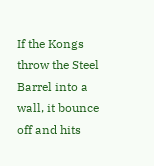If the Kongs throw the Steel Barrel into a wall, it bounce off and hits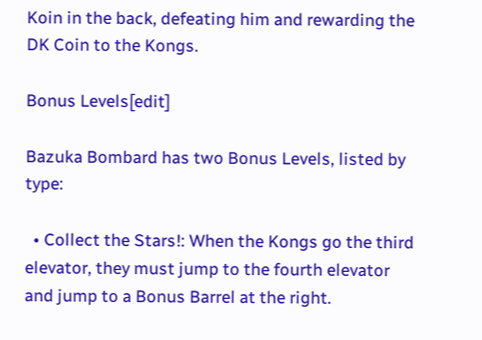Koin in the back, defeating him and rewarding the DK Coin to the Kongs.

Bonus Levels[edit]

Bazuka Bombard has two Bonus Levels, listed by type:

  • Collect the Stars!: When the Kongs go the third elevator, they must jump to the fourth elevator and jump to a Bonus Barrel at the right.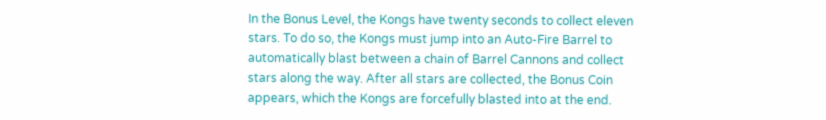In the Bonus Level, the Kongs have twenty seconds to collect eleven stars. To do so, the Kongs must jump into an Auto-Fire Barrel to automatically blast between a chain of Barrel Cannons and collect stars along the way. After all stars are collected, the Bonus Coin appears, which the Kongs are forcefully blasted into at the end.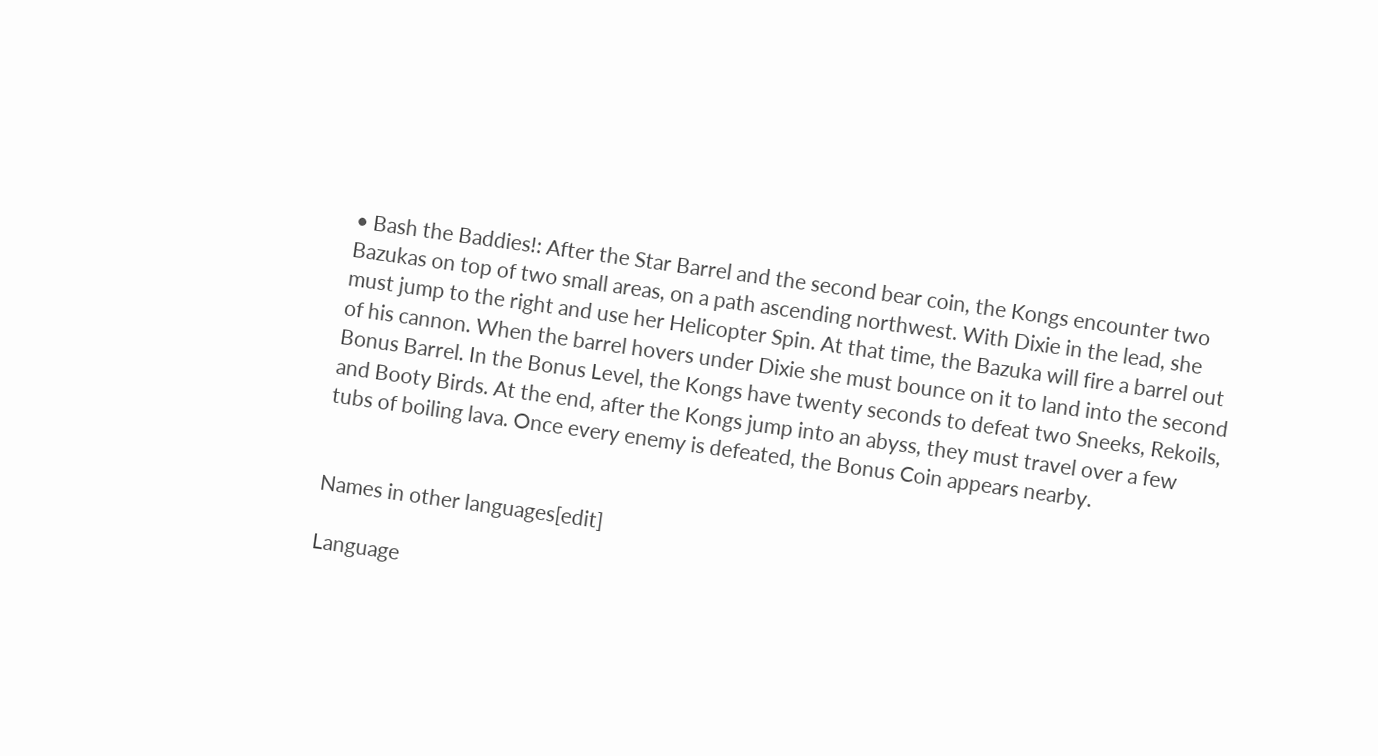• Bash the Baddies!: After the Star Barrel and the second bear coin, the Kongs encounter two Bazukas on top of two small areas, on a path ascending northwest. With Dixie in the lead, she must jump to the right and use her Helicopter Spin. At that time, the Bazuka will fire a barrel out of his cannon. When the barrel hovers under Dixie she must bounce on it to land into the second Bonus Barrel. In the Bonus Level, the Kongs have twenty seconds to defeat two Sneeks, Rekoils, and Booty Birds. At the end, after the Kongs jump into an abyss, they must travel over a few tubs of boiling lava. Once every enemy is defeated, the Bonus Coin appears nearby.


Names in other languages[edit]

Language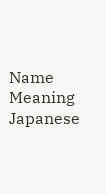Name Meaning
Japanese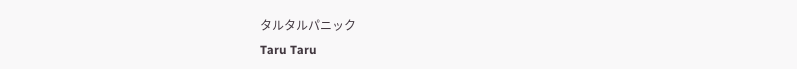タルタルパニック
Taru Taru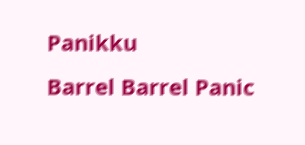Panikku
Barrel Barrel Panic